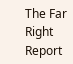The Far Right Report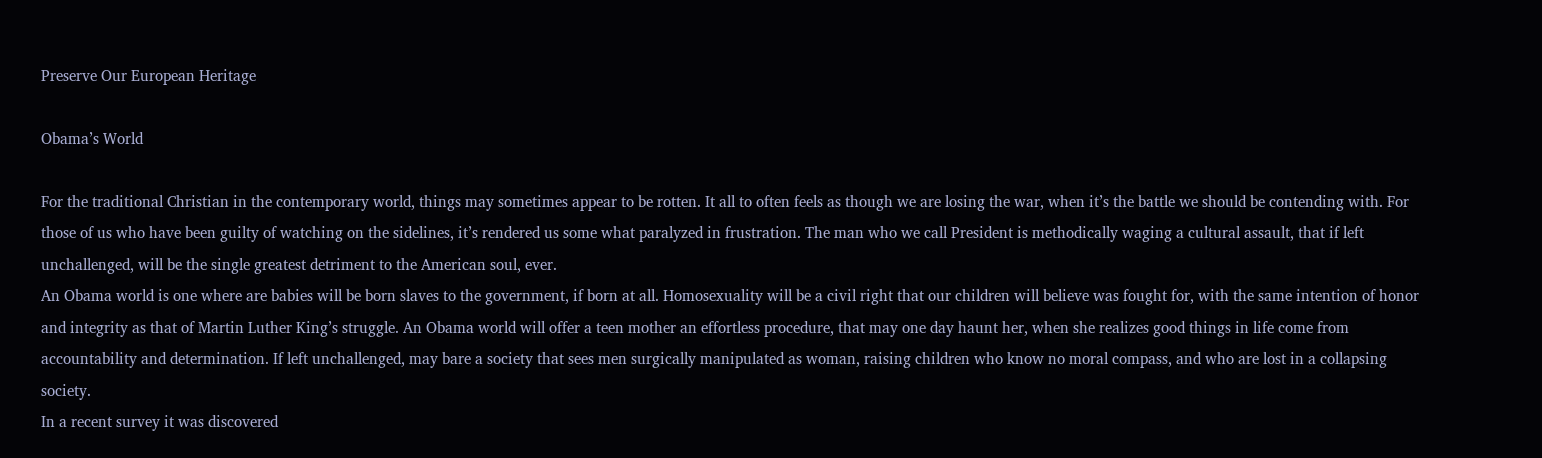Preserve Our European Heritage

Obama’s World

For the traditional Christian in the contemporary world, things may sometimes appear to be rotten. It all to often feels as though we are losing the war, when it’s the battle we should be contending with. For those of us who have been guilty of watching on the sidelines, it’s rendered us some what paralyzed in frustration. The man who we call President is methodically waging a cultural assault, that if left unchallenged, will be the single greatest detriment to the American soul, ever.
An Obama world is one where are babies will be born slaves to the government, if born at all. Homosexuality will be a civil right that our children will believe was fought for, with the same intention of honor and integrity as that of Martin Luther King’s struggle. An Obama world will offer a teen mother an effortless procedure, that may one day haunt her, when she realizes good things in life come from accountability and determination. If left unchallenged, may bare a society that sees men surgically manipulated as woman, raising children who know no moral compass, and who are lost in a collapsing society.
In a recent survey it was discovered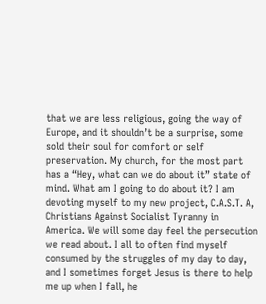that we are less religious, going the way of Europe, and it shouldn’t be a surprise, some sold their soul for comfort or self preservation. My church, for the most part has a “Hey, what can we do about it” state of mind. What am I going to do about it? I am devoting myself to my new project, C.A.S.T. A, Christians Against Socialist Tyranny in America. We will some day feel the persecution we read about. I all to often find myself consumed by the struggles of my day to day, and I sometimes forget Jesus is there to help me up when I fall, he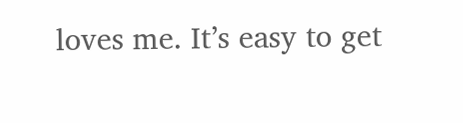loves me. It’s easy to get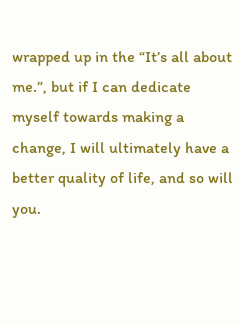wrapped up in the “It’s all about me.”, but if I can dedicate myself towards making a change, I will ultimately have a better quality of life, and so will you.